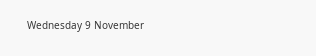Wednesday 9 November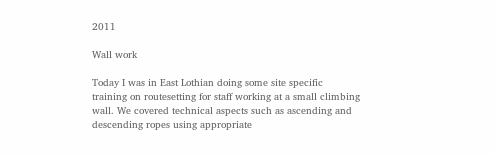2011

Wall work

Today I was in East Lothian doing some site specific training on routesetting for staff working at a small climbing wall. We covered technical aspects such as ascending and descending ropes using appropriate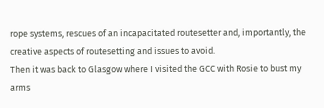rope systems, rescues of an incapacitated routesetter and, importantly, the creative aspects of routesetting and issues to avoid.
Then it was back to Glasgow where I visited the GCC with Rosie to bust my arms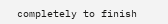completely to finish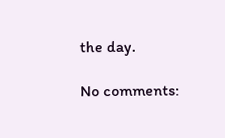the day.

No comments: